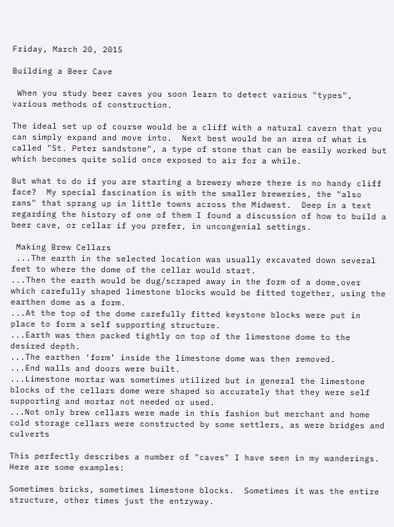Friday, March 20, 2015

Building a Beer Cave

 When you study beer caves you soon learn to detect various "types", various methods of construction.

The ideal set up of course would be a cliff with a natural cavern that you can simply expand and move into.  Next best would be an area of what is called "St. Peter sandstone", a type of stone that can be easily worked but which becomes quite solid once exposed to air for a while.

But what to do if you are starting a brewery where there is no handy cliff face?  My special fascination is with the smaller breweries, the "also rans" that sprang up in little towns across the Midwest.  Deep in a text regarding the history of one of them I found a discussion of how to build a beer cave, or cellar if you prefer, in uncongenial settings.

 Making Brew Cellars
 ...The earth in the selected location was usually excavated down several feet to where the dome of the cellar would start.
...Then the earth would be dug/scraped away in the form of a dome,over which carefully shaped limestone blocks would be fitted together, using the earthen dome as a form.
...At the top of the dome carefully fitted keystone blocks were put in place to form a self supporting structure.
...Earth was then packed tightly on top of the limestone dome to the desired depth.
...The earthen ‘form’ inside the limestone dome was then removed.
...End walls and doors were built.
...Limestone mortar was sometimes utilized but in general the limestone blocks of the cellars dome were shaped so accurately that they were self supporting and mortar not needed or used.
...Not only brew cellars were made in this fashion but merchant and home cold storage cellars were constructed by some settlers, as were bridges and culverts

This perfectly describes a number of "caves" I have seen in my wanderings.  Here are some examples:

Sometimes bricks, sometimes limestone blocks.  Sometimes it was the entire structure, other times just the entryway.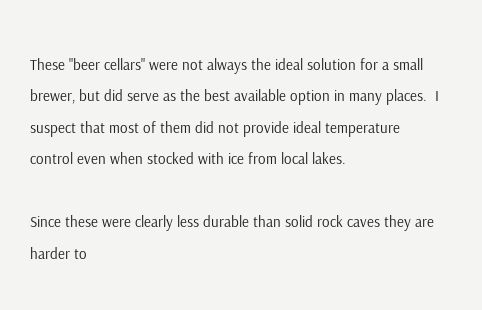These "beer cellars" were not always the ideal solution for a small brewer, but did serve as the best available option in many places.  I suspect that most of them did not provide ideal temperature control even when stocked with ice from local lakes.

Since these were clearly less durable than solid rock caves they are harder to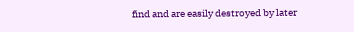find and are easily destroyed by later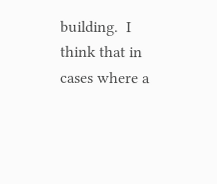building.  I think that in cases where a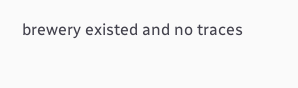brewery existed and no traces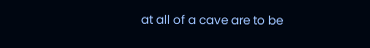at all of a cave are to be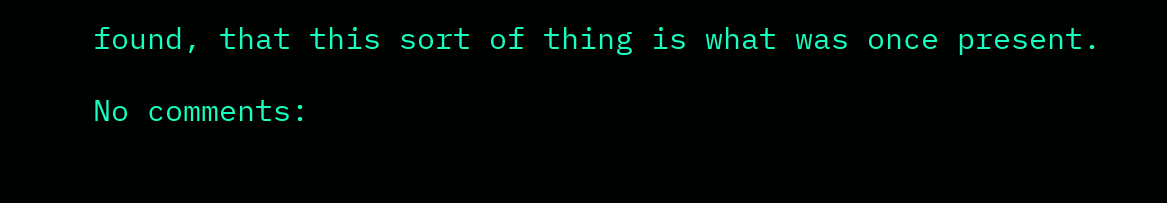found, that this sort of thing is what was once present.

No comments: